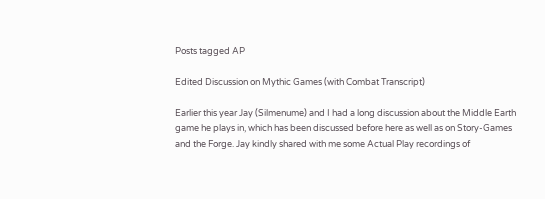Posts tagged AP

Edited Discussion on Mythic Games (with Combat Transcript)

Earlier this year Jay (Silmenume) and I had a long discussion about the Middle Earth game he plays in, which has been discussed before here as well as on Story-Games and the Forge. Jay kindly shared with me some Actual Play recordings of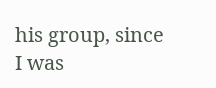his group, since I was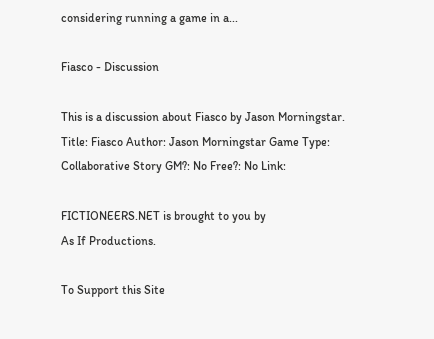considering running a game in a...

Fiasco - Discussion

This is a discussion about Fiasco by Jason Morningstar. Title: Fiasco Author: Jason Morningstar Game Type: Collaborative Story GM?: No Free?: No Link:

FICTIONEERS.NET is brought to you by
As If Productions.

To Support this Site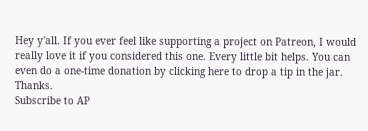Hey y'all. If you ever feel like supporting a project on Patreon, I would really love it if you considered this one. Every little bit helps. You can even do a one-time donation by clicking here to drop a tip in the jar. Thanks.
Subscribe to AP